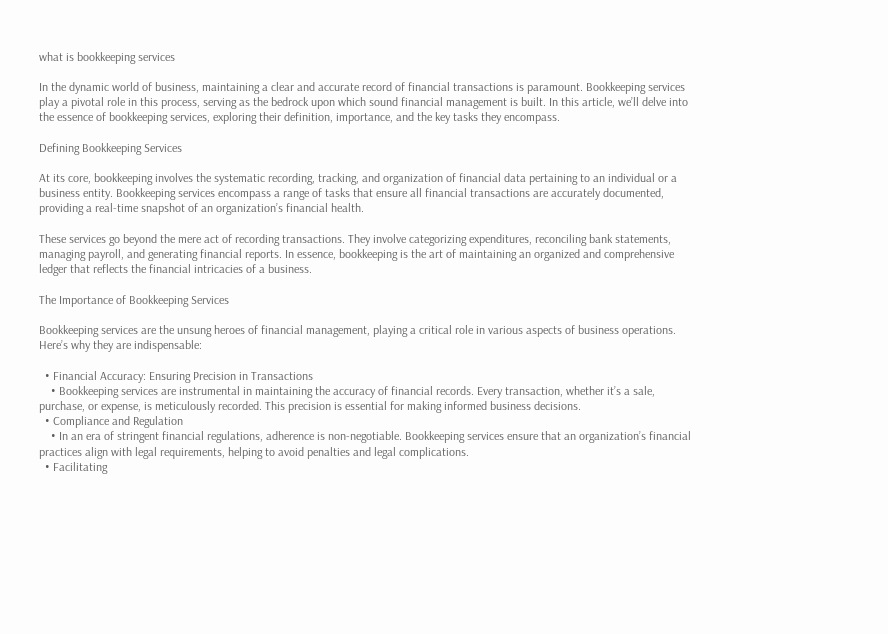what is bookkeeping services

In the dynamic world of business, maintaining a clear and accurate record of financial transactions is paramount. Bookkeeping services play a pivotal role in this process, serving as the bedrock upon which sound financial management is built. In this article, we’ll delve into the essence of bookkeeping services, exploring their definition, importance, and the key tasks they encompass.

Defining Bookkeeping Services

At its core, bookkeeping involves the systematic recording, tracking, and organization of financial data pertaining to an individual or a business entity. Bookkeeping services encompass a range of tasks that ensure all financial transactions are accurately documented, providing a real-time snapshot of an organization’s financial health.

These services go beyond the mere act of recording transactions. They involve categorizing expenditures, reconciling bank statements, managing payroll, and generating financial reports. In essence, bookkeeping is the art of maintaining an organized and comprehensive ledger that reflects the financial intricacies of a business.

The Importance of Bookkeeping Services

Bookkeeping services are the unsung heroes of financial management, playing a critical role in various aspects of business operations. Here’s why they are indispensable:

  • Financial Accuracy: Ensuring Precision in Transactions
    • Bookkeeping services are instrumental in maintaining the accuracy of financial records. Every transaction, whether it’s a sale, purchase, or expense, is meticulously recorded. This precision is essential for making informed business decisions.
  • Compliance and Regulation
    • In an era of stringent financial regulations, adherence is non-negotiable. Bookkeeping services ensure that an organization’s financial practices align with legal requirements, helping to avoid penalties and legal complications.
  • Facilitating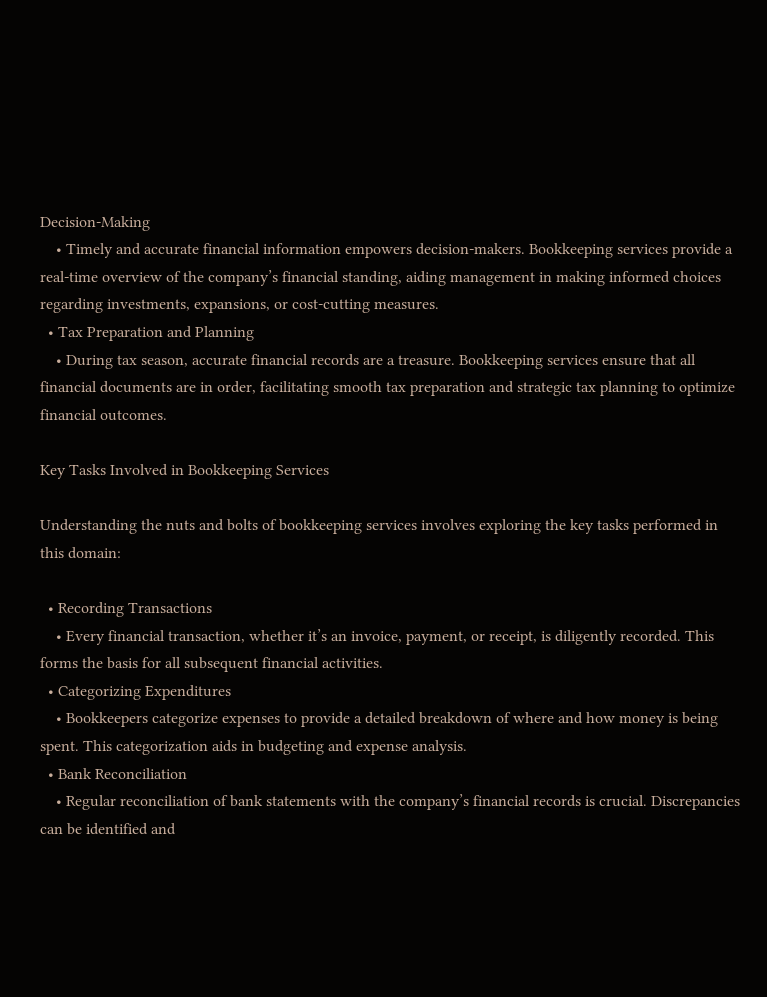Decision-Making
    • Timely and accurate financial information empowers decision-makers. Bookkeeping services provide a real-time overview of the company’s financial standing, aiding management in making informed choices regarding investments, expansions, or cost-cutting measures.
  • Tax Preparation and Planning
    • During tax season, accurate financial records are a treasure. Bookkeeping services ensure that all financial documents are in order, facilitating smooth tax preparation and strategic tax planning to optimize financial outcomes.

Key Tasks Involved in Bookkeeping Services

Understanding the nuts and bolts of bookkeeping services involves exploring the key tasks performed in this domain:

  • Recording Transactions
    • Every financial transaction, whether it’s an invoice, payment, or receipt, is diligently recorded. This forms the basis for all subsequent financial activities.
  • Categorizing Expenditures
    • Bookkeepers categorize expenses to provide a detailed breakdown of where and how money is being spent. This categorization aids in budgeting and expense analysis.
  • Bank Reconciliation
    • Regular reconciliation of bank statements with the company’s financial records is crucial. Discrepancies can be identified and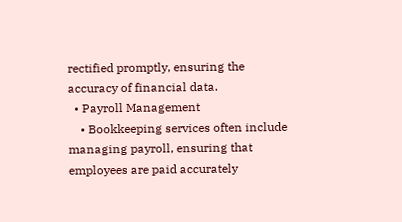rectified promptly, ensuring the accuracy of financial data.
  • Payroll Management
    • Bookkeeping services often include managing payroll, ensuring that employees are paid accurately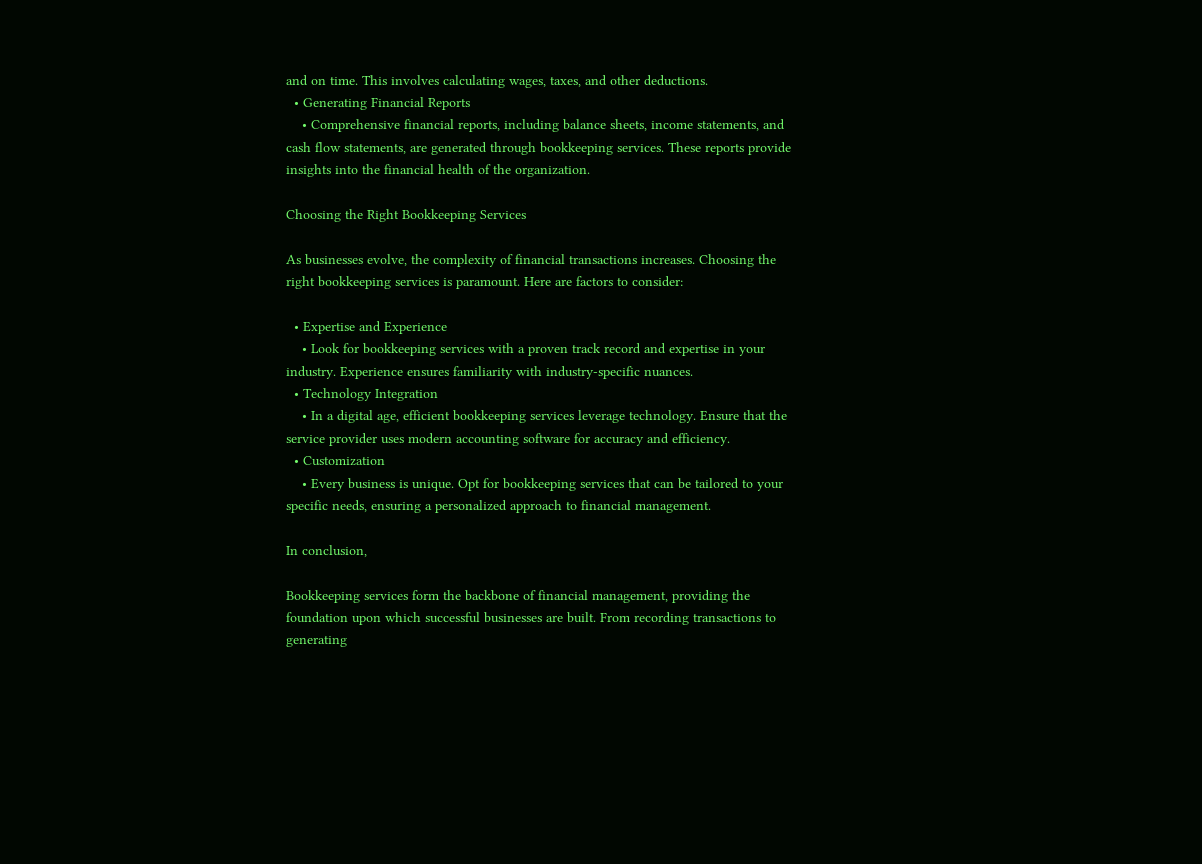and on time. This involves calculating wages, taxes, and other deductions.
  • Generating Financial Reports
    • Comprehensive financial reports, including balance sheets, income statements, and cash flow statements, are generated through bookkeeping services. These reports provide insights into the financial health of the organization.

Choosing the Right Bookkeeping Services

As businesses evolve, the complexity of financial transactions increases. Choosing the right bookkeeping services is paramount. Here are factors to consider:

  • Expertise and Experience
    • Look for bookkeeping services with a proven track record and expertise in your industry. Experience ensures familiarity with industry-specific nuances.
  • Technology Integration
    • In a digital age, efficient bookkeeping services leverage technology. Ensure that the service provider uses modern accounting software for accuracy and efficiency.
  • Customization
    • Every business is unique. Opt for bookkeeping services that can be tailored to your specific needs, ensuring a personalized approach to financial management.

In conclusion,

Bookkeeping services form the backbone of financial management, providing the foundation upon which successful businesses are built. From recording transactions to generating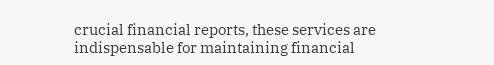crucial financial reports, these services are indispensable for maintaining financial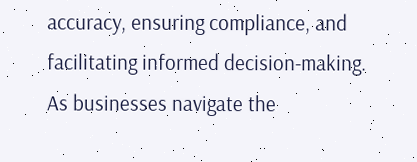accuracy, ensuring compliance, and facilitating informed decision-making. As businesses navigate the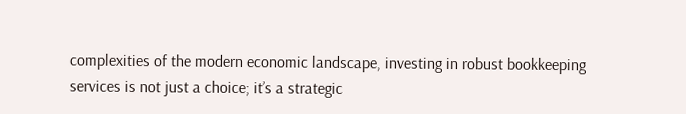complexities of the modern economic landscape, investing in robust bookkeeping services is not just a choice; it’s a strategic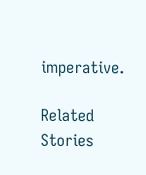imperative.

Related Stories